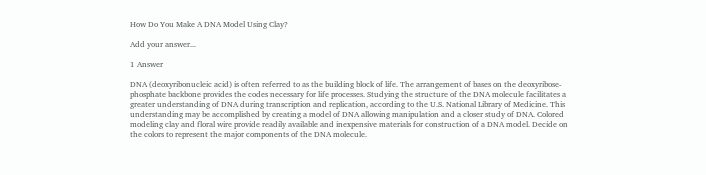How Do You Make A DNA Model Using Clay?

Add your answer...

1 Answer

DNA (deoxyribonucleic acid) is often referred to as the building block of life. The arrangement of bases on the deoxyribose-phosphate backbone provides the codes necessary for life processes. Studying the structure of the DNA molecule facilitates a greater understanding of DNA during transcription and replication, according to the U.S. National Library of Medicine. This understanding may be accomplished by creating a model of DNA allowing manipulation and a closer study of DNA. Colored modeling clay and floral wire provide readily available and inexpensive materials for construction of a DNA model. Decide on the colors to represent the major components of the DNA molecule.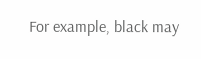For example, black may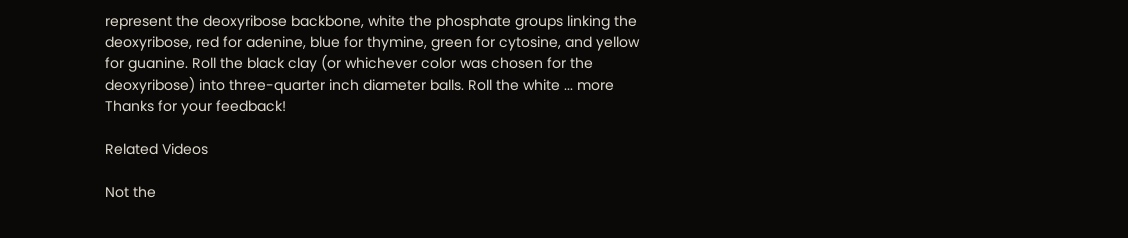represent the deoxyribose backbone, white the phosphate groups linking the deoxyribose, red for adenine, blue for thymine, green for cytosine, and yellow for guanine. Roll the black clay (or whichever color was chosen for the deoxyribose) into three-quarter inch diameter balls. Roll the white ... more
Thanks for your feedback!

Related Videos

Not the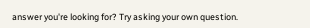answer you're looking for? Try asking your own question.